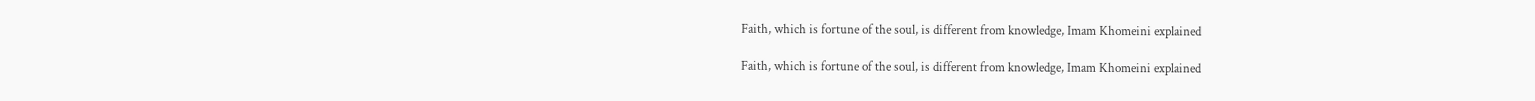Faith, which is fortune of the soul, is different from knowledge, Imam Khomeini explained

Faith, which is fortune of the soul, is different from knowledge, Imam Khomeini explained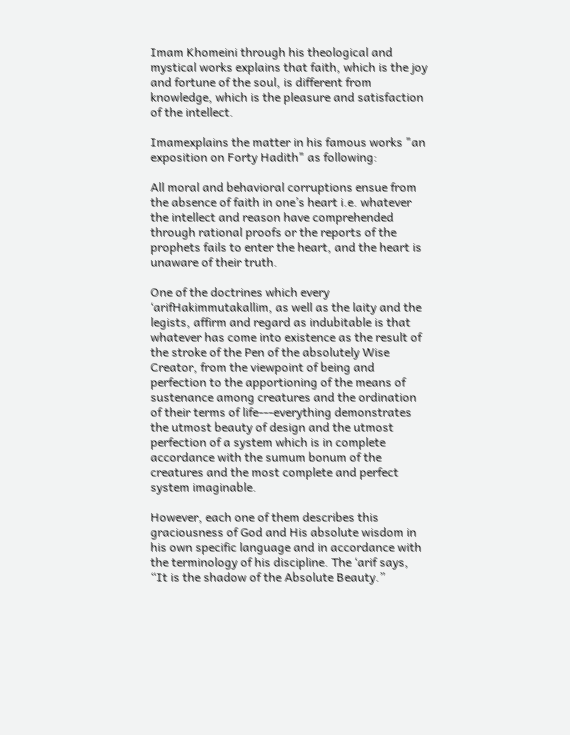Imam Khomeini through his theological and mystical works explains that faith, which is the joy and fortune of the soul, is different from knowledge, which is the pleasure and satisfaction of the intellect.

Imamexplains the matter in his famous works "an exposition on Forty Hadith" as following:

All moral and behavioral corruptions ensue from the absence of faith in one’s heart i.e. whatever the intellect and reason have comprehended through rational proofs or the reports of the prophets fails to enter the heart, and the heart is unaware of their truth.

One of the doctrines which every ‘arifHakimmutakallim, as well as the laity and the legists, affirm and regard as indubitable is that whatever has come into existence as the result of the stroke of the Pen of the absolutely Wise Creator, from the viewpoint of being and perfection to the apportioning of the means of sustenance among creatures and the ordination of their terms of life---everything demonstrates the utmost beauty of design and the utmost perfection of a system which is in complete accordance with the sumum bonum of the creatures and the most complete and perfect system imaginable.

However, each one of them describes this graciousness of God and His absolute wisdom in his own specific language and in accordance with the terminology of his discipline. The ‘arif says, “It is the shadow of the Absolute Beauty.”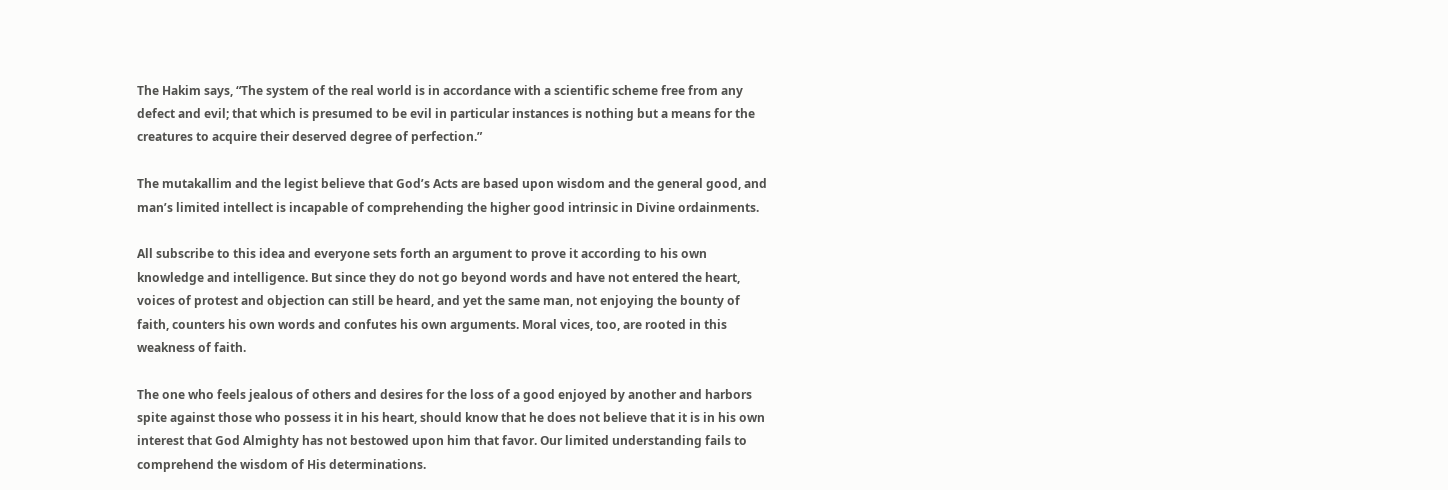The Hakim says, “The system of the real world is in accordance with a scientific scheme free from any defect and evil; that which is presumed to be evil in particular instances is nothing but a means for the creatures to acquire their deserved degree of perfection.”

The mutakallim and the legist believe that God’s Acts are based upon wisdom and the general good, and man’s limited intellect is incapable of comprehending the higher good intrinsic in Divine ordainments.

All subscribe to this idea and everyone sets forth an argument to prove it according to his own knowledge and intelligence. But since they do not go beyond words and have not entered the heart, voices of protest and objection can still be heard, and yet the same man, not enjoying the bounty of faith, counters his own words and confutes his own arguments. Moral vices, too, are rooted in this weakness of faith.

The one who feels jealous of others and desires for the loss of a good enjoyed by another and harbors spite against those who possess it in his heart, should know that he does not believe that it is in his own interest that God Almighty has not bestowed upon him that favor. Our limited understanding fails to comprehend the wisdom of His determinations.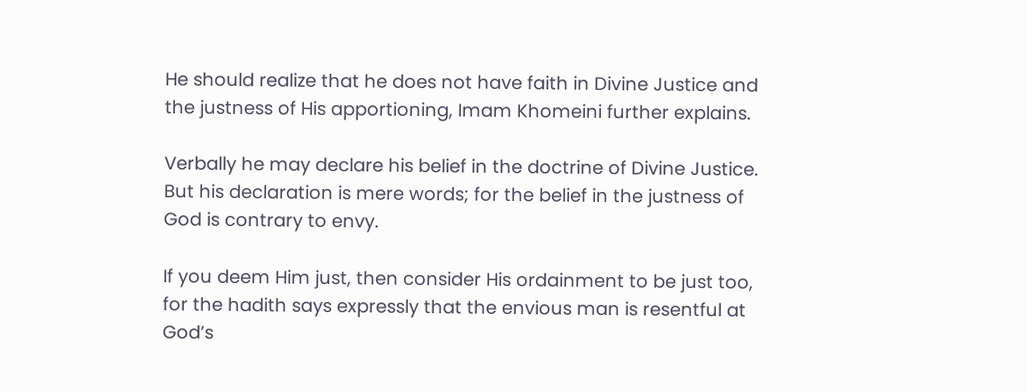He should realize that he does not have faith in Divine Justice and the justness of His apportioning, Imam Khomeini further explains.

Verbally he may declare his belief in the doctrine of Divine Justice. But his declaration is mere words; for the belief in the justness of God is contrary to envy.

If you deem Him just, then consider His ordainment to be just too, for the hadith says expressly that the envious man is resentful at God’s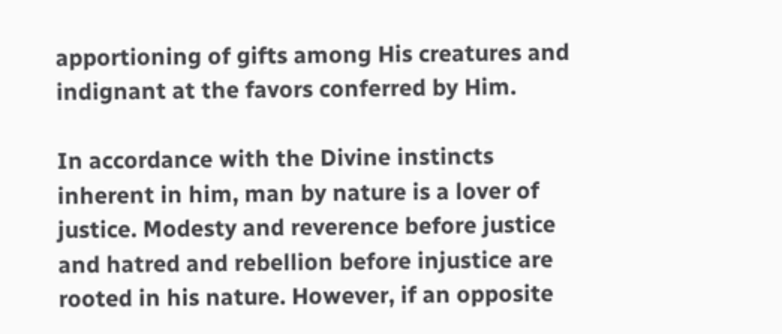apportioning of gifts among His creatures and indignant at the favors conferred by Him.

In accordance with the Divine instincts inherent in him, man by nature is a lover of justice. Modesty and reverence before justice and hatred and rebellion before injustice are rooted in his nature. However, if an opposite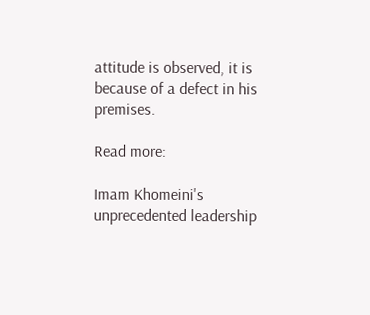attitude is observed, it is because of a defect in his premises.

Read more:

Imam Khomeini's unprecedented leadership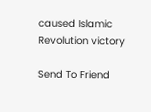caused Islamic Revolution victory

Send To Friend